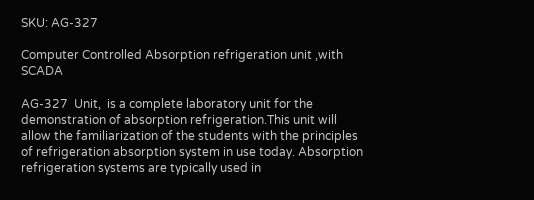SKU: AG-327

Computer Controlled Absorption refrigeration unit ,with SCADA

AG-327  Unit,  is a complete laboratory unit for the demonstration of absorption refrigeration.This unit will allow the familiarization of the students with the principles of refrigeration absorption system in use today. Absorption refrigeration systems are typically used in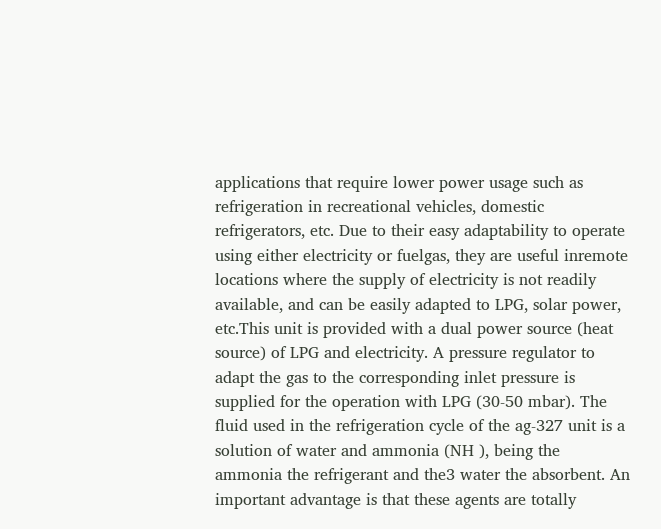applications that require lower power usage such as refrigeration in recreational vehicles, domestic refrigerators, etc. Due to their easy adaptability to operate using either electricity or fuelgas, they are useful inremote locations where the supply of electricity is not readily available, and can be easily adapted to LPG, solar power, etc.This unit is provided with a dual power source (heat source) of LPG and electricity. A pressure regulator to adapt the gas to the corresponding inlet pressure is supplied for the operation with LPG (30-50 mbar). The fluid used in the refrigeration cycle of the ag-327 unit is a solution of water and ammonia (NH ), being the ammonia the refrigerant and the3 water the absorbent. An important advantage is that these agents are totally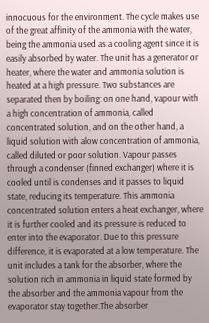innocuous for the environment. The cycle makes use of the great affinity of the ammonia with the water, being the ammonia used as a cooling agent since it is easily absorbed by water. The unit has a generator or heater, where the water and ammonia solution is heated at a high pressure. Two substances are separated then by boiling: on one hand, vapour with a high concentration of ammonia, called concentrated solution, and on the other hand, a liquid solution with alow concentration of ammonia, called diluted or poor solution. Vapour passes through a condenser (finned exchanger) where it is cooled until is condenses and it passes to liquid state, reducing its temperature. This ammonia concentrated solution enters a heat exchanger, where it is further cooled and its pressure is reduced to enter into the evaporator. Due to this pressure difference, it is evaporated at a low temperature. The unit includes a tank for the absorber, where the solution rich in ammonia in liquid state formed by the absorber and the ammonia vapour from the evaporator stay together.The absorber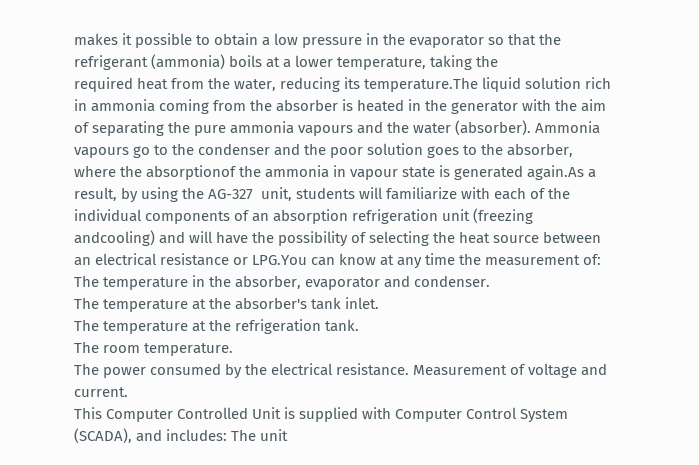makes it possible to obtain a low pressure in the evaporator so that the refrigerant (ammonia) boils at a lower temperature, taking the
required heat from the water, reducing its temperature.The liquid solution rich in ammonia coming from the absorber is heated in the generator with the aim of separating the pure ammonia vapours and the water (absorber). Ammonia vapours go to the condenser and the poor solution goes to the absorber, where the absorptionof the ammonia in vapour state is generated again.As a result, by using the AG-327  unit, students will familiarize with each of the individual components of an absorption refrigeration unit (freezing andcooling) and will have the possibility of selecting the heat source between an electrical resistance or LPG.You can know at any time the measurement of:
The temperature in the absorber, evaporator and condenser.
The temperature at the absorber's tank inlet.
The temperature at the refrigeration tank.
The room temperature.
The power consumed by the electrical resistance. Measurement of voltage and current.
This Computer Controlled Unit is supplied with Computer Control System (SCADA), and includes: The unit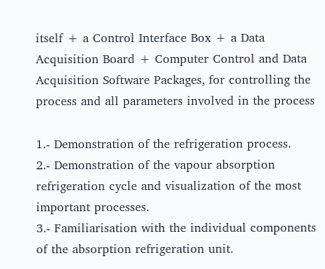itself + a Control Interface Box + a Data Acquisition Board + Computer Control and Data Acquisition Software Packages, for controlling the process and all parameters involved in the process

1.- Demonstration of the refrigeration process.
2.- Demonstration of the vapour absorption refrigeration cycle and visualization of the most important processes.
3.- Familiarisation with the individual components of the absorption refrigeration unit.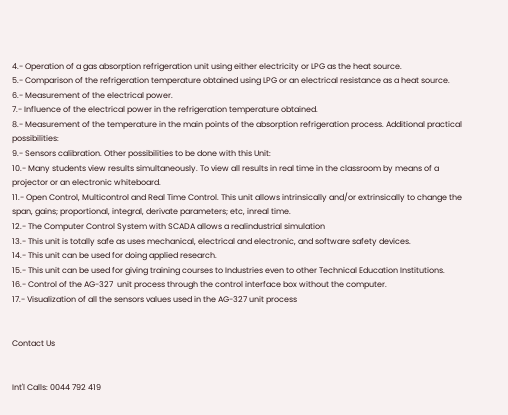4.- Operation of a gas absorption refrigeration unit using either electricity or LPG as the heat source.
5.- Comparison of the refrigeration temperature obtained using LPG or an electrical resistance as a heat source.
6.- Measurement of the electrical power.
7.- Influence of the electrical power in the refrigeration temperature obtained.
8.- Measurement of the temperature in the main points of the absorption refrigeration process. Additional practical possibilities:
9.- Sensors calibration. Other possibilities to be done with this Unit:
10.- Many students view results simultaneously. To view all results in real time in the classroom by means of a projector or an electronic whiteboard.
11.- Open Control, Multicontrol and Real Time Control. This unit allows intrinsically and/or extrinsically to change the span, gains; proportional, integral, derivate parameters; etc, inreal time.
12.- The Computer Control System with SCADA allows a realindustrial simulation
13.- This unit is totally safe as uses mechanical, electrical and electronic, and software safety devices.
14.- This unit can be used for doing applied research.
15.- This unit can be used for giving training courses to Industries even to other Technical Education Institutions.
16.- Control of the AG-327  unit process through the control interface box without the computer.
17.- Visualization of all the sensors values used in the AG-327 unit process


Contact Us


Int'l Calls: 0044 792 419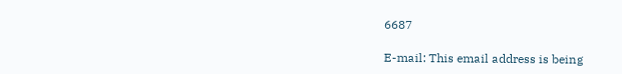6687

E-mail: This email address is being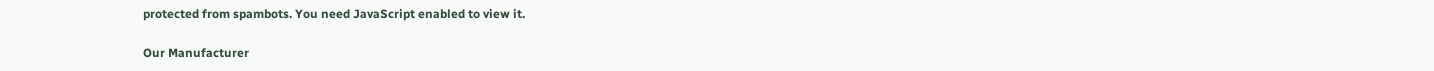protected from spambots. You need JavaScript enabled to view it.

Our Manufacturer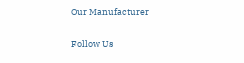Our Manufacturer

Follow Us